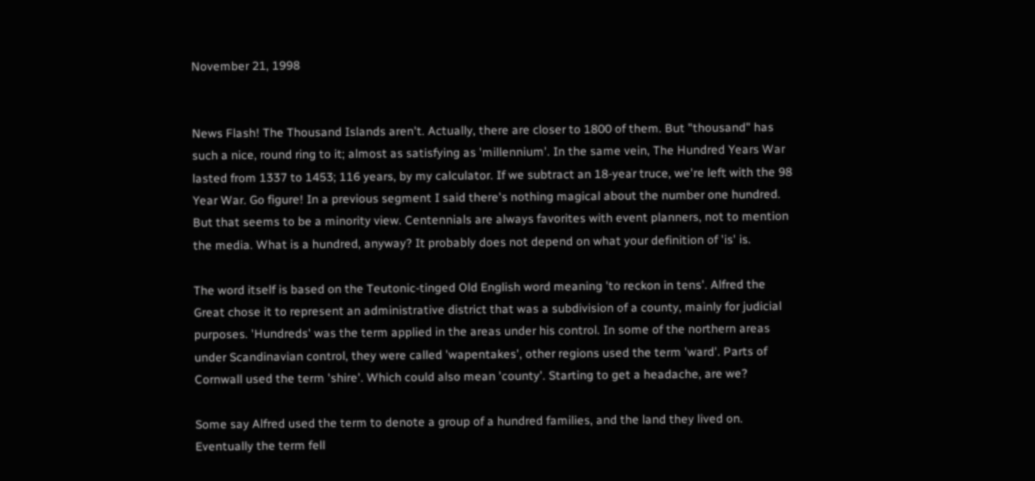November 21, 1998


News Flash! The Thousand Islands aren't. Actually, there are closer to 1800 of them. But "thousand" has such a nice, round ring to it; almost as satisfying as 'millennium'. In the same vein, The Hundred Years War lasted from 1337 to 1453; 116 years, by my calculator. If we subtract an 18-year truce, we're left with the 98 Year War. Go figure! In a previous segment I said there's nothing magical about the number one hundred. But that seems to be a minority view. Centennials are always favorites with event planners, not to mention the media. What is a hundred, anyway? It probably does not depend on what your definition of 'is' is.

The word itself is based on the Teutonic-tinged Old English word meaning 'to reckon in tens'. Alfred the Great chose it to represent an administrative district that was a subdivision of a county, mainly for judicial purposes. 'Hundreds' was the term applied in the areas under his control. In some of the northern areas under Scandinavian control, they were called 'wapentakes', other regions used the term 'ward'. Parts of Cornwall used the term 'shire'. Which could also mean 'county'. Starting to get a headache, are we?

Some say Alfred used the term to denote a group of a hundred families, and the land they lived on. Eventually the term fell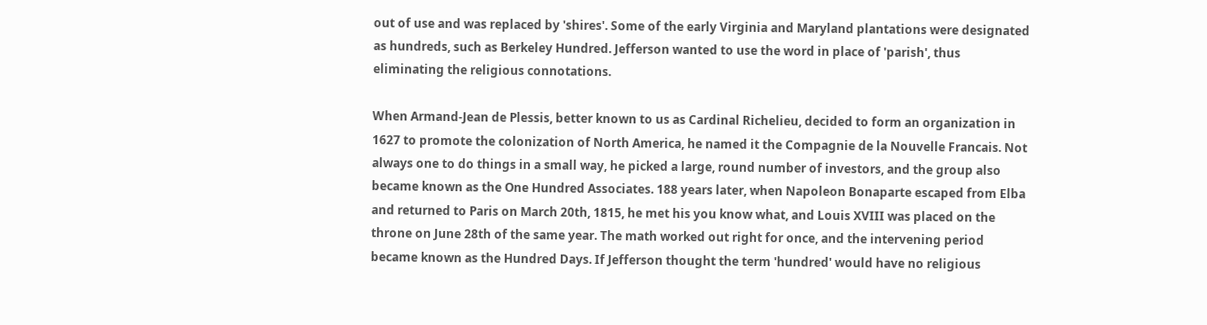out of use and was replaced by 'shires'. Some of the early Virginia and Maryland plantations were designated as hundreds, such as Berkeley Hundred. Jefferson wanted to use the word in place of 'parish', thus eliminating the religious connotations.

When Armand-Jean de Plessis, better known to us as Cardinal Richelieu, decided to form an organization in 1627 to promote the colonization of North America, he named it the Compagnie de la Nouvelle Francais. Not always one to do things in a small way, he picked a large, round number of investors, and the group also became known as the One Hundred Associates. 188 years later, when Napoleon Bonaparte escaped from Elba and returned to Paris on March 20th, 1815, he met his you know what, and Louis XVIII was placed on the throne on June 28th of the same year. The math worked out right for once, and the intervening period became known as the Hundred Days. If Jefferson thought the term 'hundred' would have no religious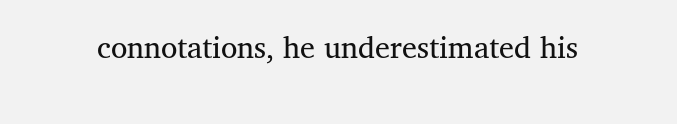connotations, he underestimated his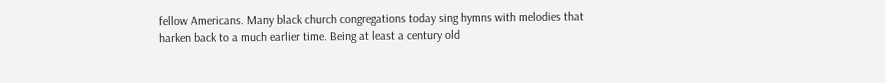fellow Americans. Many black church congregations today sing hymns with melodies that harken back to a much earlier time. Being at least a century old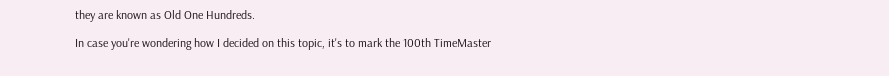they are known as Old One Hundreds.

In case you're wondering how I decided on this topic, it's to mark the 100th TimeMaster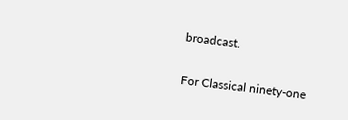broadcast.

For Classical ninety-one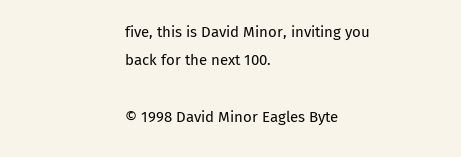five, this is David Minor, inviting you back for the next 100.

© 1998 David Minor Eagles Byte